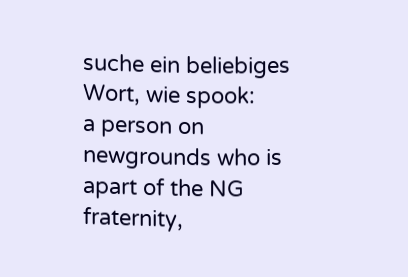suche ein beliebiges Wort, wie spook:
a person on newgrounds who is apart of the NG fraternity,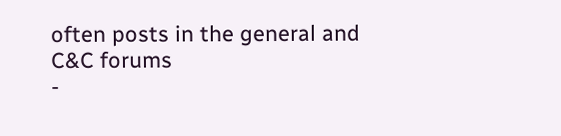often posts in the general and C&C forums
-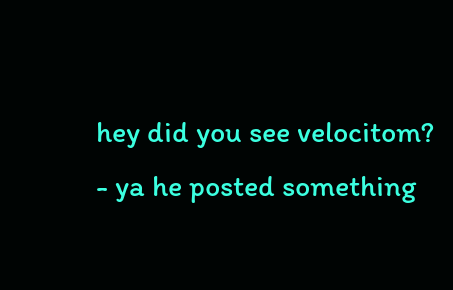hey did you see velocitom?
- ya he posted something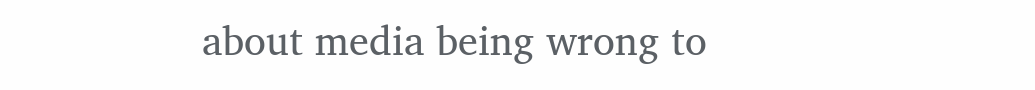about media being wrong to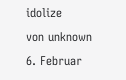idolize
von unknown 6. Februar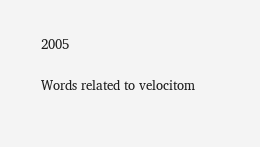2005

Words related to velocitom